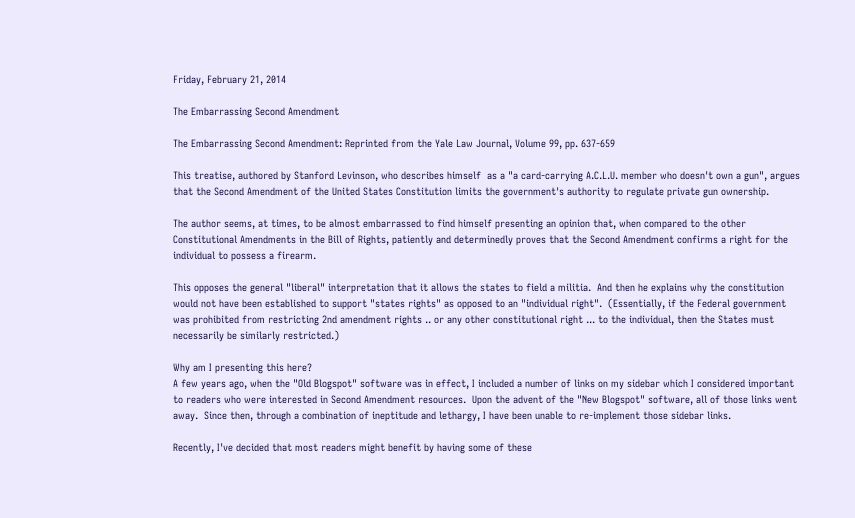Friday, February 21, 2014

The Embarrassing Second Amendment

The Embarrassing Second Amendment: Reprinted from the Yale Law Journal, Volume 99, pp. 637-659

This treatise, authored by Stanford Levinson, who describes himself  as a "a card-carrying A.C.L.U. member who doesn't own a gun", argues that the Second Amendment of the United States Constitution limits the government's authority to regulate private gun ownership.

The author seems, at times, to be almost embarrassed to find himself presenting an opinion that, when compared to the other Constitutional Amendments in the Bill of Rights, patiently and determinedly proves that the Second Amendment confirms a right for the individual to possess a firearm.

This opposes the general "liberal" interpretation that it allows the states to field a militia.  And then he explains why the constitution would not have been established to support "states rights" as opposed to an "individual right".  (Essentially, if the Federal government was prohibited from restricting 2nd amendment rights .. or any other constitutional right ... to the individual, then the States must necessarily be similarly restricted.)

Why am I presenting this here?
A few years ago, when the "Old Blogspot" software was in effect, I included a number of links on my sidebar which I considered important to readers who were interested in Second Amendment resources.  Upon the advent of the "New Blogspot" software, all of those links went away.  Since then, through a combination of ineptitude and lethargy, I have been unable to re-implement those sidebar links.

Recently, I've decided that most readers might benefit by having some of these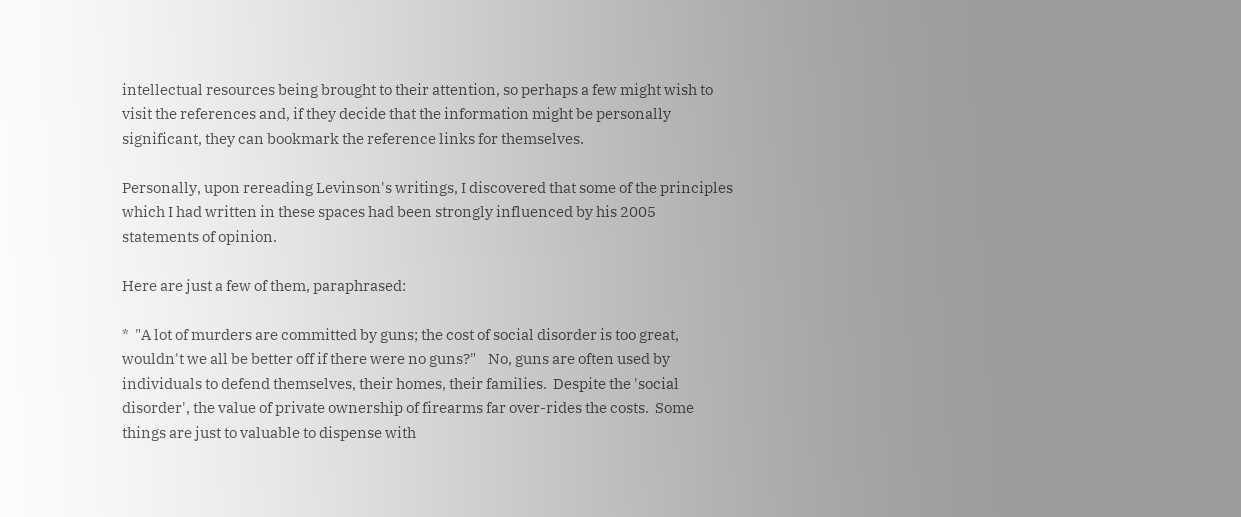intellectual resources being brought to their attention, so perhaps a few might wish to visit the references and, if they decide that the information might be personally significant, they can bookmark the reference links for themselves.

Personally, upon rereading Levinson's writings, I discovered that some of the principles which I had written in these spaces had been strongly influenced by his 2005 statements of opinion.

Here are just a few of them, paraphrased:

*  "A lot of murders are committed by guns; the cost of social disorder is too great, wouldn't we all be better off if there were no guns?"    No, guns are often used by individuals to defend themselves, their homes, their families.  Despite the 'social disorder', the value of private ownership of firearms far over-rides the costs.  Some things are just to valuable to dispense with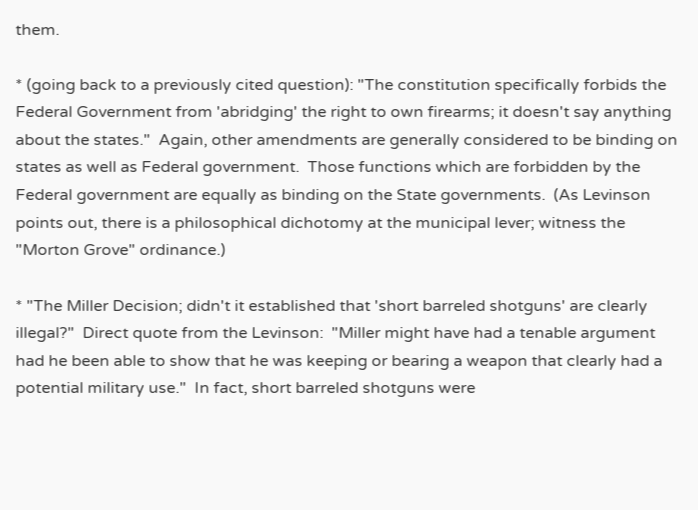them.

* (going back to a previously cited question): "The constitution specifically forbids the Federal Government from 'abridging' the right to own firearms; it doesn't say anything about the states."  Again, other amendments are generally considered to be binding on states as well as Federal government.  Those functions which are forbidden by the Federal government are equally as binding on the State governments.  (As Levinson points out, there is a philosophical dichotomy at the municipal lever; witness the "Morton Grove" ordinance.)

* "The Miller Decision; didn't it established that 'short barreled shotguns' are clearly illegal?"  Direct quote from the Levinson:  "Miller might have had a tenable argument had he been able to show that he was keeping or bearing a weapon that clearly had a potential military use."  In fact, short barreled shotguns were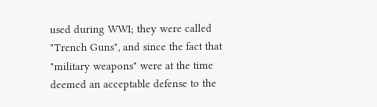used during WWI; they were called "Trench Guns", and since the fact that "military weapons" were at the time deemed an acceptable defense to the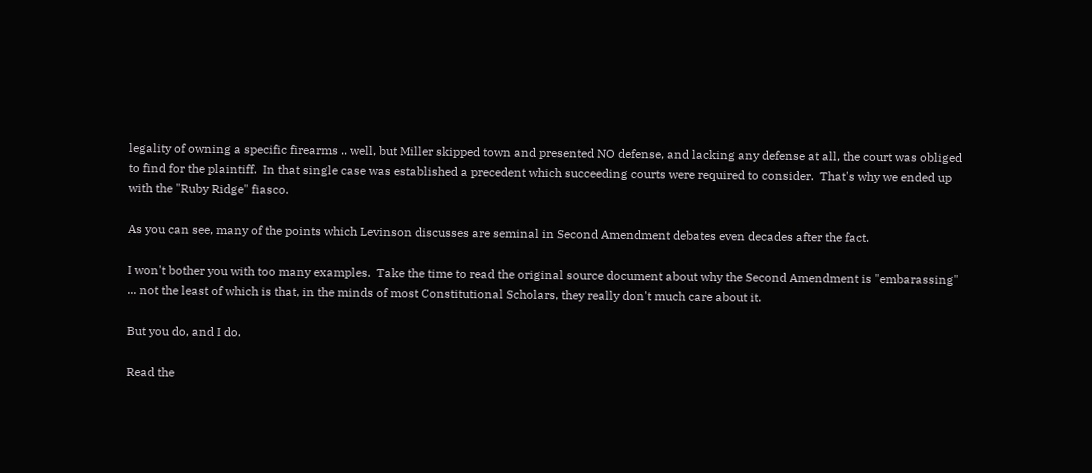legality of owning a specific firearms .. well, but Miller skipped town and presented NO defense, and lacking any defense at all, the court was obliged to find for the plaintiff.  In that single case was established a precedent which succeeding courts were required to consider.  That's why we ended up with the "Ruby Ridge" fiasco.

As you can see, many of the points which Levinson discusses are seminal in Second Amendment debates even decades after the fact.

I won't bother you with too many examples.  Take the time to read the original source document about why the Second Amendment is "embarassing" ... not the least of which is that, in the minds of most Constitutional Scholars, they really don't much care about it.

But you do, and I do.

Read the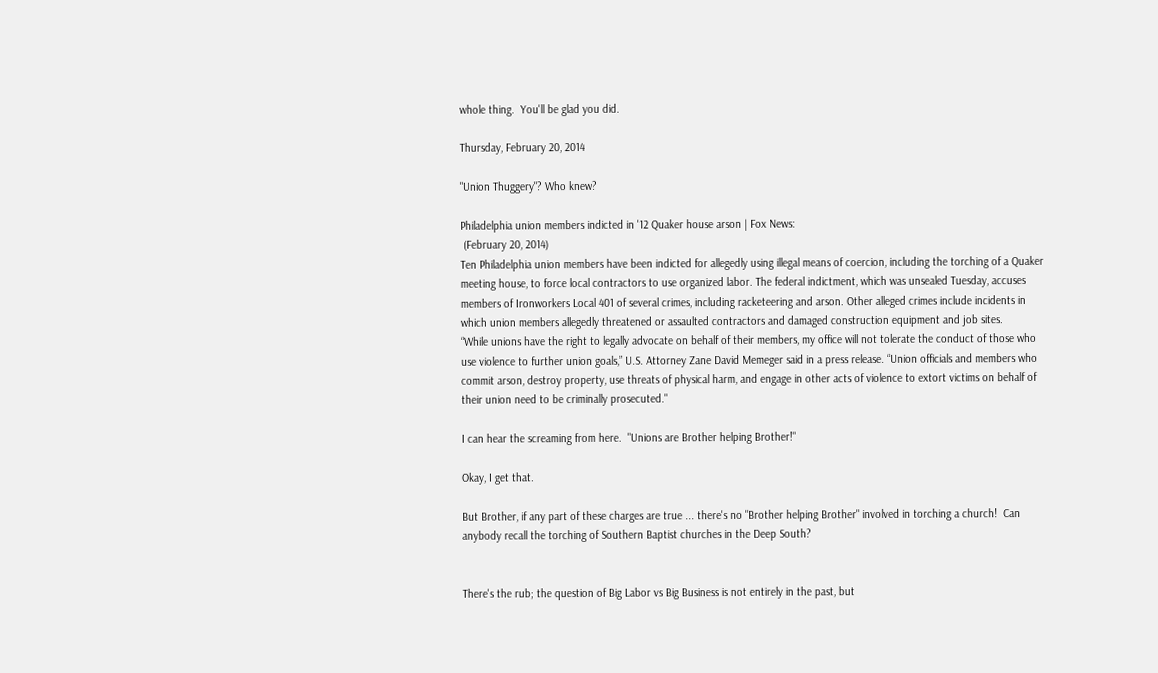whole thing.  You'll be glad you did.

Thursday, February 20, 2014

"Union Thuggery"? Who knew?

Philadelphia union members indicted in '12 Quaker house arson | Fox News:
 (February 20, 2014)
Ten Philadelphia union members have been indicted for allegedly using illegal means of coercion, including the torching of a Quaker meeting house, to force local contractors to use organized labor. The federal indictment, which was unsealed Tuesday, accuses members of Ironworkers Local 401 of several crimes, including racketeering and arson. Other alleged crimes include incidents in which union members allegedly threatened or assaulted contractors and damaged construction equipment and job sites.
“While unions have the right to legally advocate on behalf of their members, my office will not tolerate the conduct of those who use violence to further union goals,” U.S. Attorney Zane David Memeger said in a press release. “Union officials and members who commit arson, destroy property, use threats of physical harm, and engage in other acts of violence to extort victims on behalf of their union need to be criminally prosecuted."

I can hear the screaming from here.  "Unions are Brother helping Brother!"

Okay, I get that.

But Brother, if any part of these charges are true ... there's no "Brother helping Brother" involved in torching a church!  Can anybody recall the torching of Southern Baptist churches in the Deep South?


There's the rub; the question of Big Labor vs Big Business is not entirely in the past, but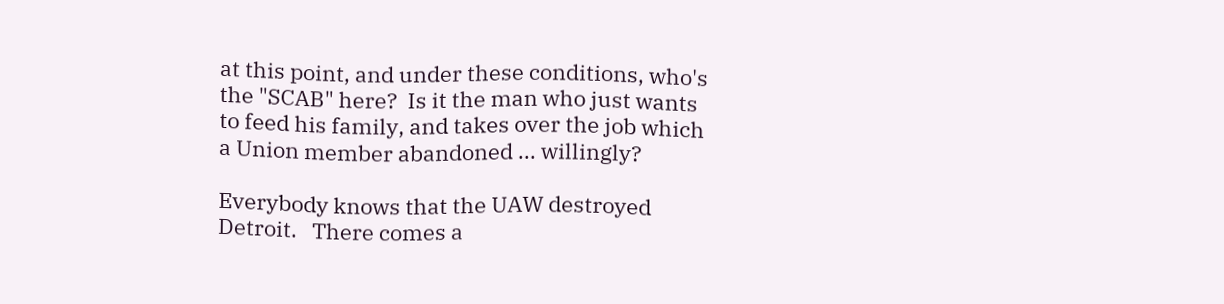at this point, and under these conditions, who's the "SCAB" here?  Is it the man who just wants to feed his family, and takes over the job which a Union member abandoned ... willingly?

Everybody knows that the UAW destroyed Detroit.   There comes a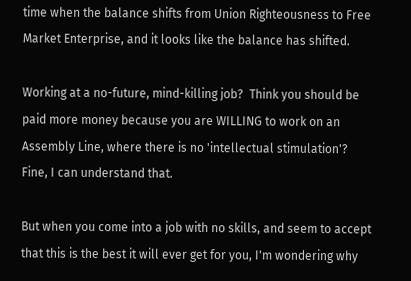time when the balance shifts from Union Righteousness to Free Market Enterprise, and it looks like the balance has shifted.

Working at a no-future, mind-killing job?  Think you should be paid more money because you are WILLING to work on an Assembly Line, where there is no 'intellectual stimulation'?   Fine, I can understand that.

But when you come into a job with no skills, and seem to accept that this is the best it will ever get for you, I'm wondering why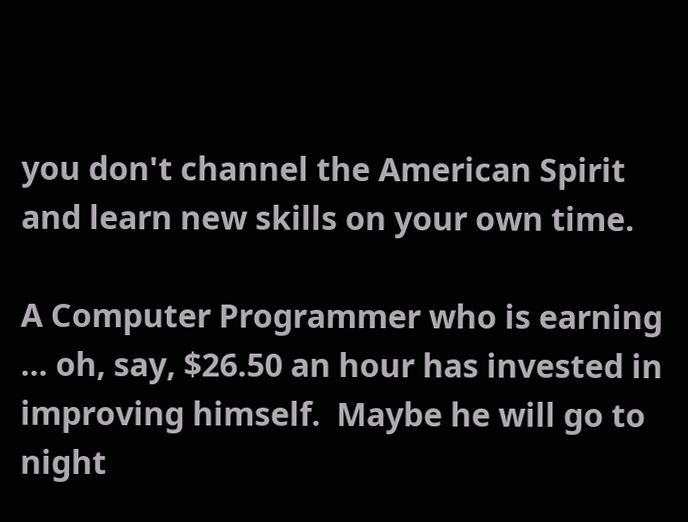you don't channel the American Spirit and learn new skills on your own time.

A Computer Programmer who is earning ... oh, say, $26.50 an hour has invested in improving himself.  Maybe he will go to night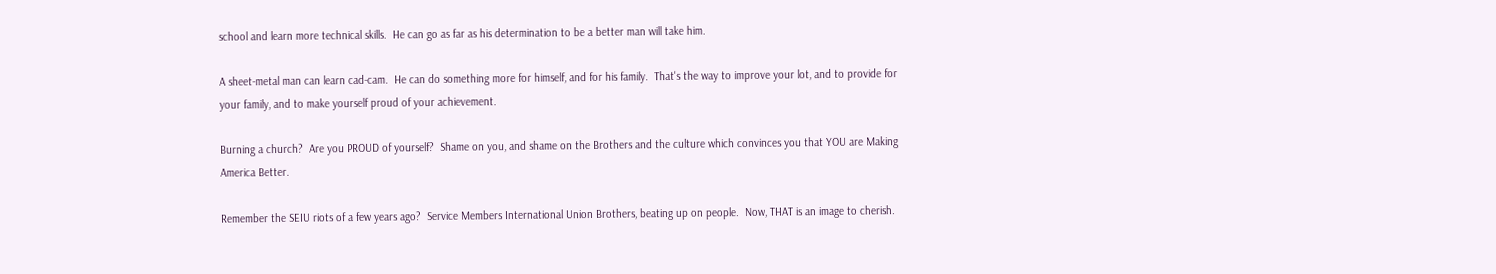school and learn more technical skills.  He can go as far as his determination to be a better man will take him.

A sheet-metal man can learn cad-cam.  He can do something more for himself, and for his family.  That's the way to improve your lot, and to provide for your family, and to make yourself proud of your achievement.

Burning a church?  Are you PROUD of yourself?  Shame on you, and shame on the Brothers and the culture which convinces you that YOU are Making America Better.

Remember the SEIU riots of a few years ago?  Service Members International Union Brothers, beating up on people.  Now, THAT is an image to cherish.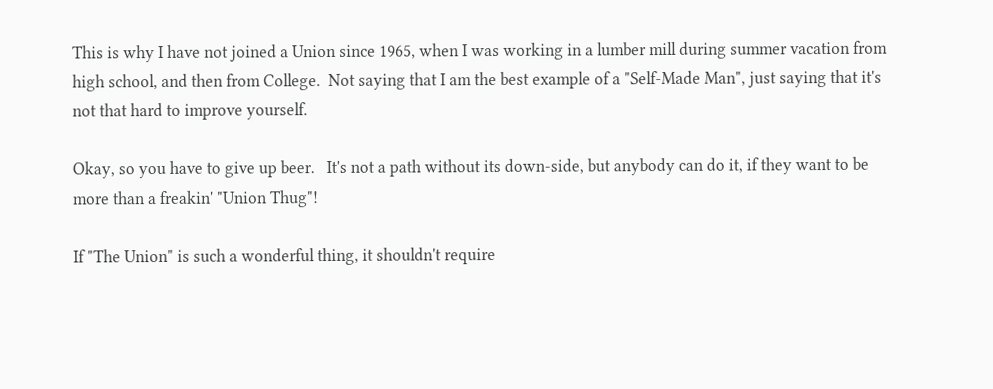This is why I have not joined a Union since 1965, when I was working in a lumber mill during summer vacation from high school, and then from College.  Not saying that I am the best example of a "Self-Made Man", just saying that it's not that hard to improve yourself.

Okay, so you have to give up beer.   It's not a path without its down-side, but anybody can do it, if they want to be more than a freakin' "Union Thug"!

If "The Union" is such a wonderful thing, it shouldn't require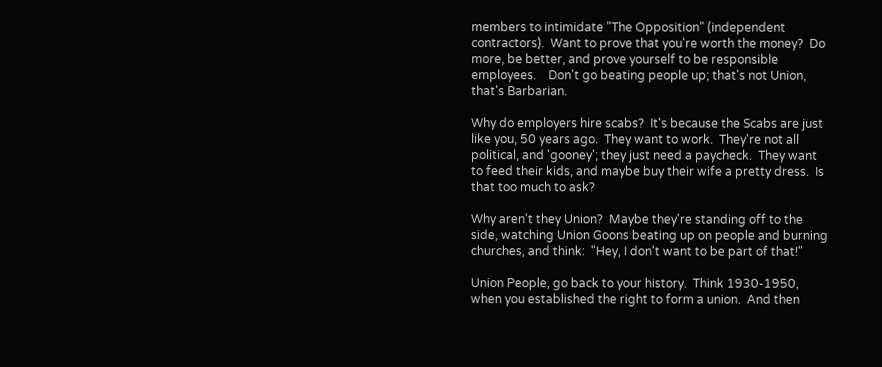members to intimidate "The Opposition" (independent contractors).  Want to prove that you're worth the money?  Do more, be better, and prove yourself to be responsible employees.    Don't go beating people up; that's not Union, that's Barbarian.

Why do employers hire scabs?  It's because the Scabs are just like you, 50 years ago.  They want to work.  They're not all political, and 'gooney'; they just need a paycheck.  They want to feed their kids, and maybe buy their wife a pretty dress.  Is that too much to ask?

Why aren't they Union?  Maybe they're standing off to the side, watching Union Goons beating up on people and burning churches, and think:  "Hey, I don't want to be part of that!"

Union People, go back to your history.  Think 1930-1950, when you established the right to form a union.  And then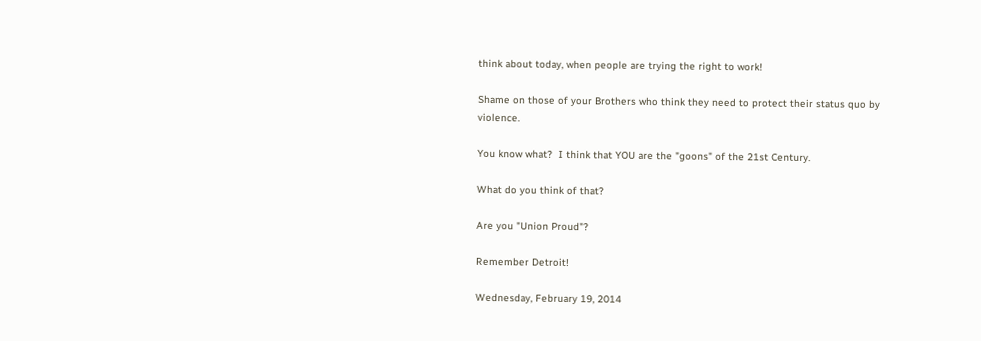think about today, when people are trying the right to work!

Shame on those of your Brothers who think they need to protect their status quo by violence.

You know what?  I think that YOU are the "goons" of the 21st Century.

What do you think of that?

Are you "Union Proud"?

Remember Detroit!

Wednesday, February 19, 2014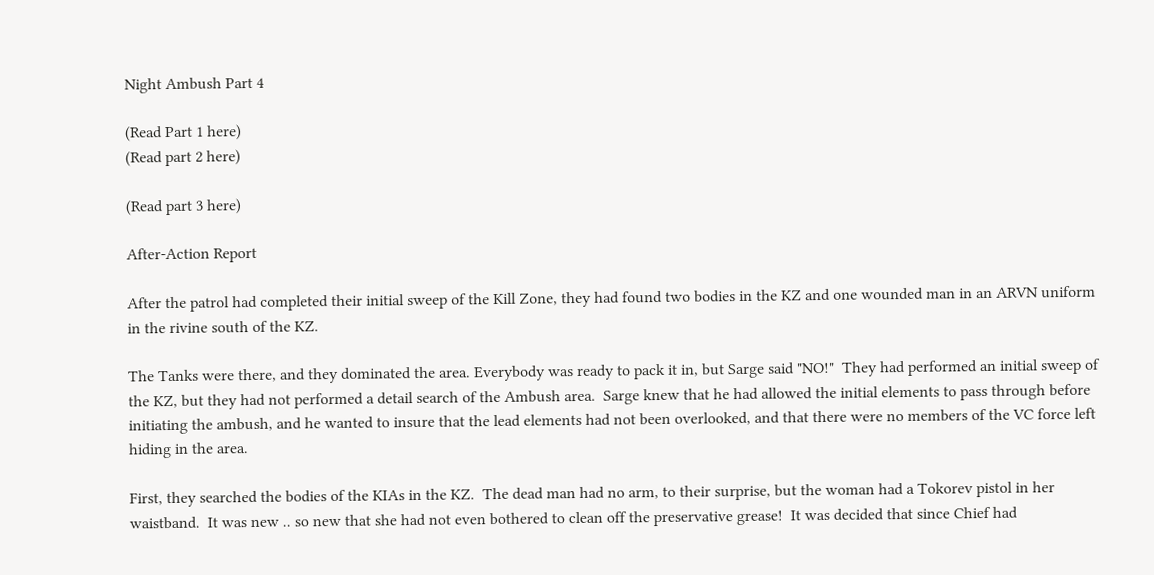Night Ambush Part 4

(Read Part 1 here)
(Read part 2 here)

(Read part 3 here)

After-Action Report

After the patrol had completed their initial sweep of the Kill Zone, they had found two bodies in the KZ and one wounded man in an ARVN uniform in the rivine south of the KZ.

The Tanks were there, and they dominated the area. Everybody was ready to pack it in, but Sarge said "NO!"  They had performed an initial sweep of the KZ, but they had not performed a detail search of the Ambush area.  Sarge knew that he had allowed the initial elements to pass through before initiating the ambush, and he wanted to insure that the lead elements had not been overlooked, and that there were no members of the VC force left hiding in the area.

First, they searched the bodies of the KIAs in the KZ.  The dead man had no arm, to their surprise, but the woman had a Tokorev pistol in her waistband.  It was new .. so new that she had not even bothered to clean off the preservative grease!  It was decided that since Chief had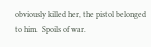obviously killed her, the pistol belonged to him.  Spoils of war.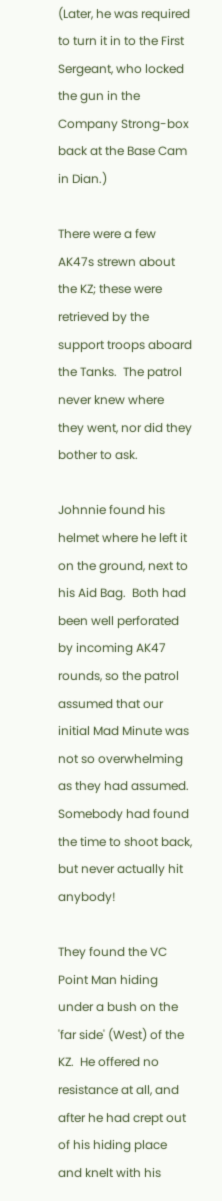(Later, he was required to turn it in to the First Sergeant, who locked the gun in the Company Strong-box back at the Base Cam in Dian.)

There were a few AK47s strewn about the KZ; these were retrieved by the support troops aboard the Tanks.  The patrol never knew where they went, nor did they bother to ask.

Johnnie found his helmet where he left it on the ground, next to his Aid Bag.  Both had been well perforated by incoming AK47 rounds, so the patrol assumed that our initial Mad Minute was not so overwhelming as they had assumed.  Somebody had found the time to shoot back, but never actually hit anybody!

They found the VC Point Man hiding under a bush on the 'far side' (West) of the KZ.  He offered no resistance at all, and after he had crept out of his hiding place and knelt with his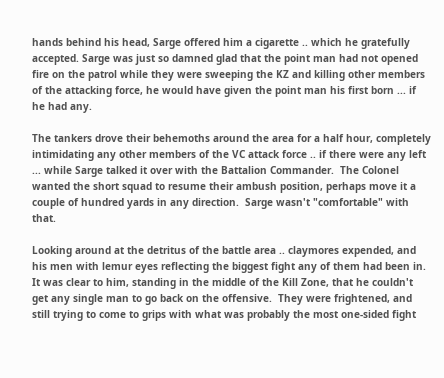hands behind his head, Sarge offered him a cigarette .. which he gratefully accepted. Sarge was just so damned glad that the point man had not opened fire on the patrol while they were sweeping the KZ and killing other members of the attacking force, he would have given the point man his first born ... if he had any.

The tankers drove their behemoths around the area for a half hour, completely intimidating any other members of the VC attack force .. if there were any left ... while Sarge talked it over with the Battalion Commander.  The Colonel wanted the short squad to resume their ambush position, perhaps move it a couple of hundred yards in any direction.  Sarge wasn't "comfortable" with that.

Looking around at the detritus of the battle area .. claymores expended, and his men with lemur eyes reflecting the biggest fight any of them had been in.  It was clear to him, standing in the middle of the Kill Zone, that he couldn't get any single man to go back on the offensive.  They were frightened, and still trying to come to grips with what was probably the most one-sided fight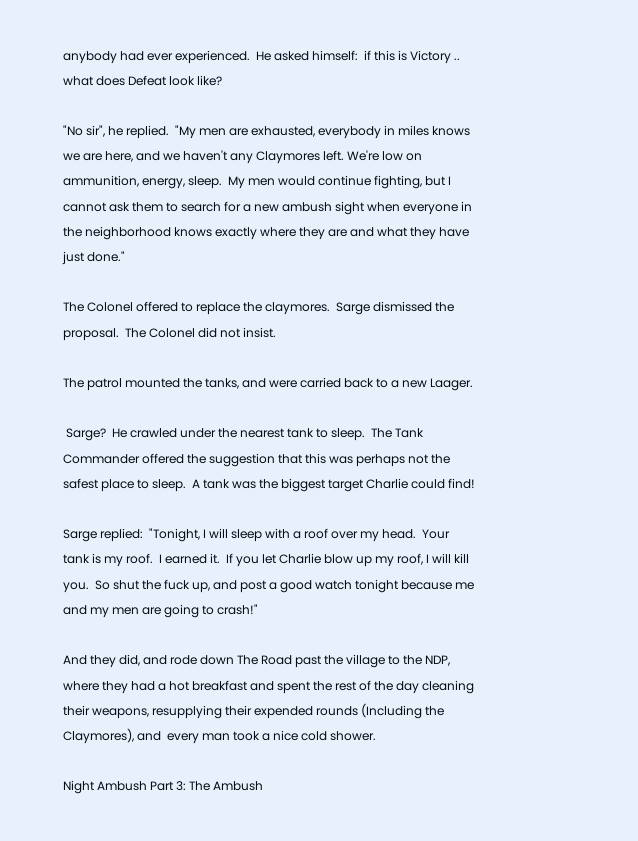anybody had ever experienced.  He asked himself:  if this is Victory .. what does Defeat look like?

"No sir", he replied.  "My men are exhausted, everybody in miles knows we are here, and we haven't any Claymores left. We're low on ammunition, energy, sleep.  My men would continue fighting, but I cannot ask them to search for a new ambush sight when everyone in the neighborhood knows exactly where they are and what they have just done."

The Colonel offered to replace the claymores.  Sarge dismissed the proposal.  The Colonel did not insist.

The patrol mounted the tanks, and were carried back to a new Laager.

 Sarge?  He crawled under the nearest tank to sleep.  The Tank Commander offered the suggestion that this was perhaps not the safest place to sleep.  A tank was the biggest target Charlie could find!

Sarge replied:  "Tonight, I will sleep with a roof over my head.  Your tank is my roof.  I earned it.  If you let Charlie blow up my roof, I will kill you.  So shut the fuck up, and post a good watch tonight because me and my men are going to crash!"

And they did, and rode down The Road past the village to the NDP, where they had a hot breakfast and spent the rest of the day cleaning their weapons, resupplying their expended rounds (Including the Claymores), and  every man took a nice cold shower.

Night Ambush Part 3: The Ambush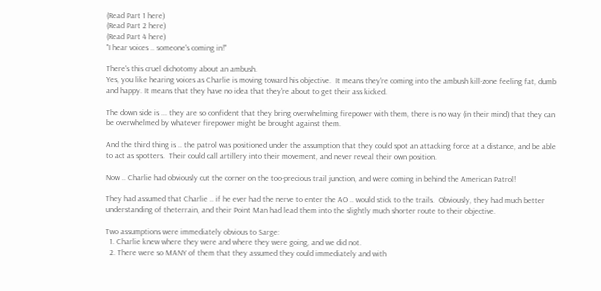(Read Part 1 here)
(Read Part 2 here)
(Read Part 4 here)
"I hear voices .. someone's coming in!"

There's this cruel dichotomy about an ambush.
Yes, you like hearing voices as Charlie is moving toward his objective.  It means they're coming into the ambush kill-zone feeling fat, dumb and happy. It means that they have no idea that they're about to get their ass kicked.

The down side is ... they are so confident that they bring overwhelming firepower with them, there is no way (in their mind) that they can be overwhelmed by whatever firepower might be brought against them.

And the third thing is .. the patrol was positioned under the assumption that they could spot an attacking force at a distance, and be able to act as spotters.  Their could call artillery into their movement, and never reveal their own position.

Now .. Charlie had obviously cut the corner on the too-precious trail junction, and were coming in behind the American Patrol!

They had assumed that Charlie .. if he ever had the nerve to enter the AO .. would stick to the trails.  Obviously, they had much better understanding of theterrain, and their Point Man had lead them into the slightly much shorter route to their objective.

Two assumptions were immediately obvious to Sarge:
  1. Charlie knew where they were and where they were going, and we did not.
  2. There were so MANY of them that they assumed they could immediately and with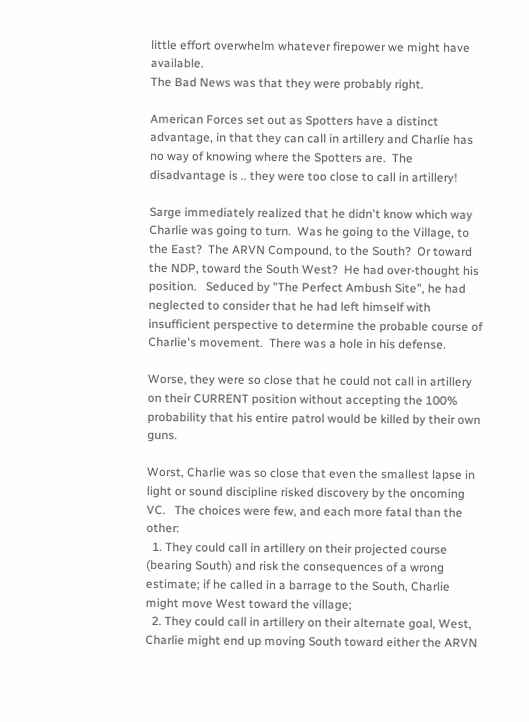little effort overwhelm whatever firepower we might have available.
The Bad News was that they were probably right.

American Forces set out as Spotters have a distinct advantage, in that they can call in artillery and Charlie has no way of knowing where the Spotters are.  The disadvantage is .. they were too close to call in artillery!

Sarge immediately realized that he didn't know which way Charlie was going to turn.  Was he going to the Village, to the East?  The ARVN Compound, to the South?  Or toward the NDP, toward the South West?  He had over-thought his position.   Seduced by "The Perfect Ambush Site", he had neglected to consider that he had left himself with insufficient perspective to determine the probable course of Charlie's movement.  There was a hole in his defense.

Worse, they were so close that he could not call in artillery on their CURRENT position without accepting the 100% probability that his entire patrol would be killed by their own guns.

Worst, Charlie was so close that even the smallest lapse in light or sound discipline risked discovery by the oncoming VC.   The choices were few, and each more fatal than the other:
  1. They could call in artillery on their projected course (bearing South) and risk the consequences of a wrong estimate; if he called in a barrage to the South, Charlie might move West toward the village;
  2. They could call in artillery on their alternate goal, West, Charlie might end up moving South toward either the ARVN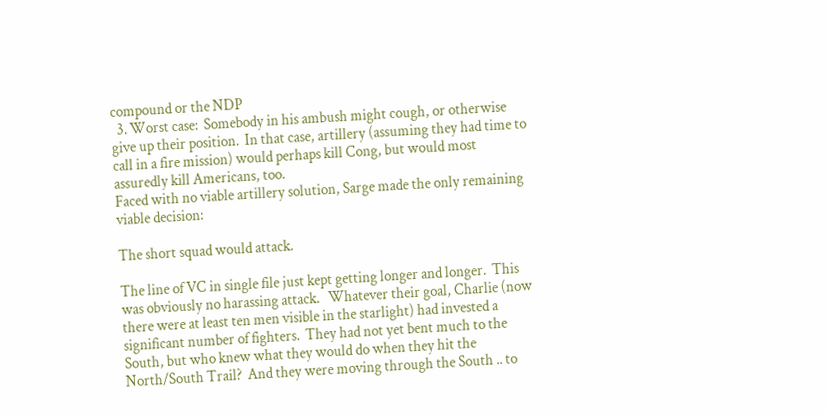compound or the NDP
  3. Worst case:  Somebody in his ambush might cough, or otherwise give up their position.  In that case, artillery (assuming they had time to call in a fire mission) would perhaps kill Cong, but would most assuredly kill Americans, too.
Faced with no viable artillery solution, Sarge made the only remaining viable decision:

The short squad would attack.

The line of VC in single file just kept getting longer and longer.  This was obviously no harassing attack.   Whatever their goal, Charlie (now there were at least ten men visible in the starlight) had invested a significant number of fighters.  They had not yet bent much to the South, but who knew what they would do when they hit the North/South Trail?  And they were moving through the South .. to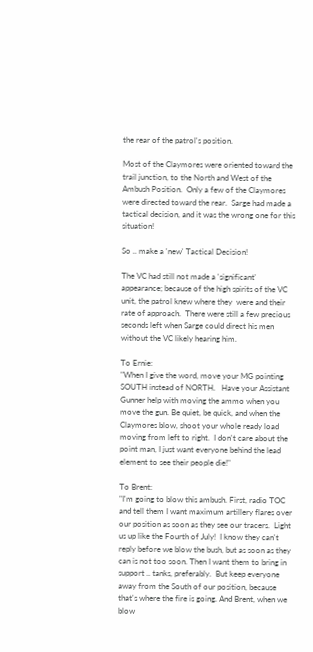the rear of the patrol's position.

Most of the Claymores were oriented toward the trail junction, to the North and West of the Ambush Position.  Only a few of the Claymores were directed toward the rear.  Sarge had made a tactical decision, and it was the wrong one for this situation!

So .. make a 'new' Tactical Decision!

The VC had still not made a 'significant' appearance; because of the high spirits of the VC unit, the patrol knew where they  were and their rate of approach.  There were still a few precious seconds left when Sarge could direct his men without the VC likely hearing him.

To Ernie:
"When I give the word, move your MG pointing SOUTH instead of NORTH.   Have your Assistant Gunner help with moving the ammo when you move the gun. Be quiet, be quick, and when the Claymores blow, shoot your whole ready load moving from left to right.  I don't care about the point man, I just want everyone behind the lead element to see their people die!"

To Brent:
"I'm going to blow this ambush. First, radio TOC and tell them I want maximum artillery flares over our position as soon as they see our tracers.  Light us up like the Fourth of July!  I know they can't  reply before we blow the bush, but as soon as they can is not too soon. Then I want them to bring in support .. tanks, preferably.  But keep everyone away from the South of our position, because that's where the fire is going. And Brent, when we blow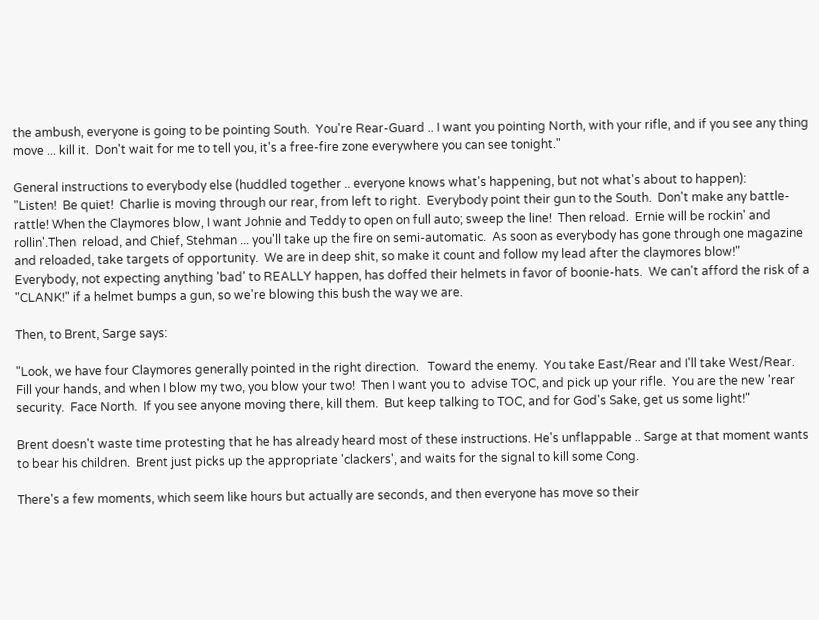the ambush, everyone is going to be pointing South.  You're Rear-Guard .. I want you pointing North, with your rifle, and if you see any thing move ... kill it.  Don't wait for me to tell you, it's a free-fire zone everywhere you can see tonight."

General instructions to everybody else (huddled together .. everyone knows what's happening, but not what's about to happen):
"Listen!  Be quiet!  Charlie is moving through our rear, from left to right.  Everybody point their gun to the South.  Don't make any battle-rattle! When the Claymores blow, I want Johnie and Teddy to open on full auto; sweep the line!  Then reload.  Ernie will be rockin' and rollin'.Then  reload, and Chief, Stehman ... you'll take up the fire on semi-automatic.  As soon as everybody has gone through one magazine and reloaded, take targets of opportunity.  We are in deep shit, so make it count and follow my lead after the claymores blow!"
Everybody, not expecting anything 'bad' to REALLY happen, has doffed their helmets in favor of boonie-hats.  We can't afford the risk of a "CLANK!" if a helmet bumps a gun, so we're blowing this bush the way we are.

Then, to Brent, Sarge says:

"Look, we have four Claymores generally pointed in the right direction.   Toward the enemy.  You take East/Rear and I'll take West/Rear.  Fill your hands, and when I blow my two, you blow your two!  Then I want you to  advise TOC, and pick up your rifle.  You are the new 'rear security.  Face North.  If you see anyone moving there, kill them.  But keep talking to TOC, and for God's Sake, get us some light!"

Brent doesn't waste time protesting that he has already heard most of these instructions. He's unflappable .. Sarge at that moment wants to bear his children.  Brent just picks up the appropriate 'clackers', and waits for the signal to kill some Cong.

There's a few moments, which seem like hours but actually are seconds, and then everyone has move so their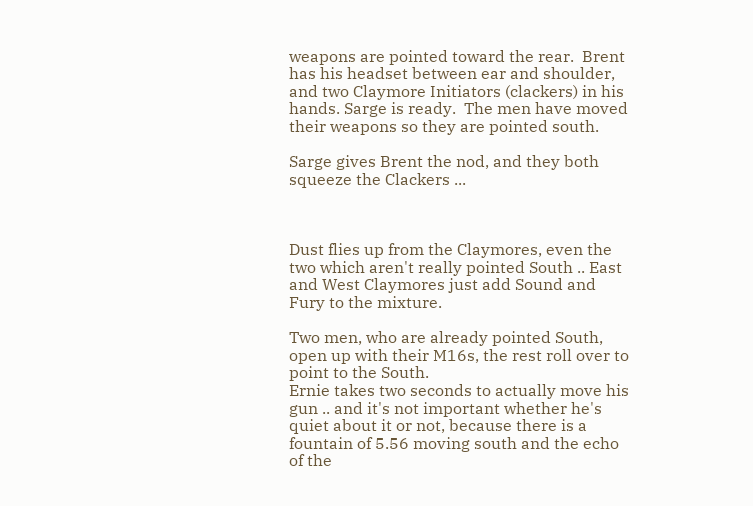weapons are pointed toward the rear.  Brent has his headset between ear and shoulder, and two Claymore Initiators (clackers) in his hands. Sarge is ready.  The men have moved their weapons so they are pointed south.

Sarge gives Brent the nod, and they both squeeze the Clackers ...



Dust flies up from the Claymores, even the two which aren't really pointed South .. East and West Claymores just add Sound and Fury to the mixture.

Two men, who are already pointed South, open up with their M16s, the rest roll over to point to the South.
Ernie takes two seconds to actually move his gun .. and it's not important whether he's quiet about it or not, because there is a fountain of 5.56 moving south and the echo of the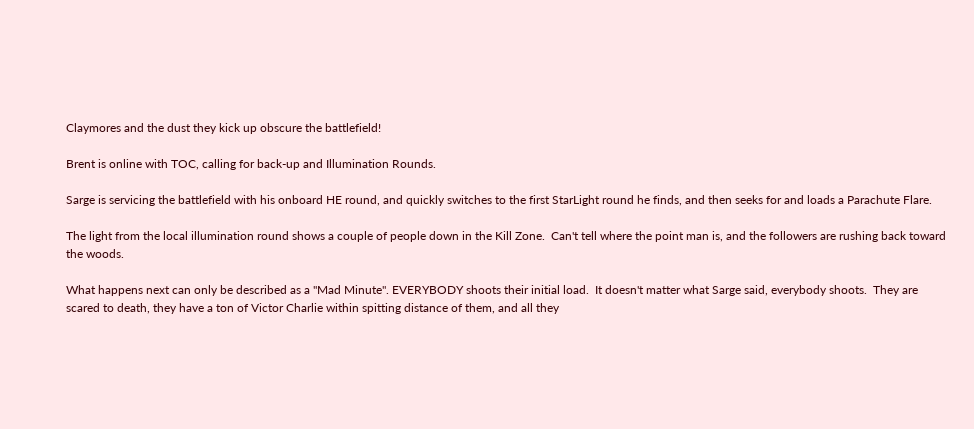Claymores and the dust they kick up obscure the battlefield!

Brent is online with TOC, calling for back-up and Illumination Rounds.

Sarge is servicing the battlefield with his onboard HE round, and quickly switches to the first StarLight round he finds, and then seeks for and loads a Parachute Flare.

The light from the local illumination round shows a couple of people down in the Kill Zone.  Can't tell where the point man is, and the followers are rushing back toward the woods.

What happens next can only be described as a "Mad Minute". EVERYBODY shoots their initial load.  It doesn't matter what Sarge said, everybody shoots.  They are scared to death, they have a ton of Victor Charlie within spitting distance of them, and all they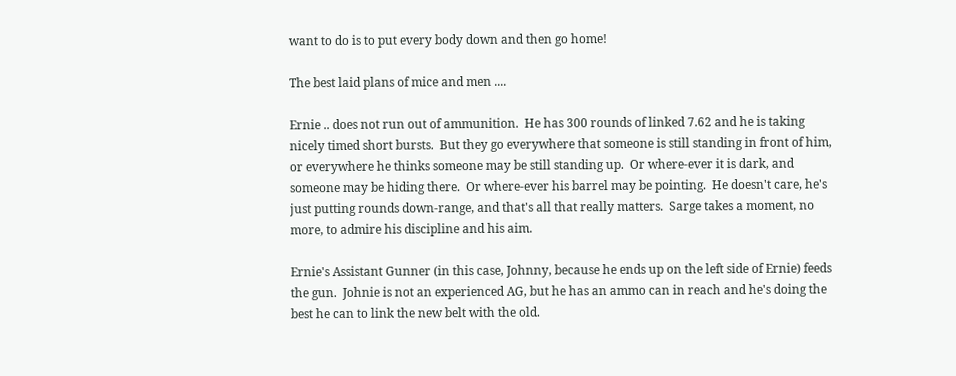want to do is to put every body down and then go home!

The best laid plans of mice and men ....

Ernie .. does not run out of ammunition.  He has 300 rounds of linked 7.62 and he is taking nicely timed short bursts.  But they go everywhere that someone is still standing in front of him, or everywhere he thinks someone may be still standing up.  Or where-ever it is dark, and someone may be hiding there.  Or where-ever his barrel may be pointing.  He doesn't care, he's just putting rounds down-range, and that's all that really matters.  Sarge takes a moment, no more, to admire his discipline and his aim.

Ernie's Assistant Gunner (in this case, Johnny, because he ends up on the left side of Ernie) feeds the gun.  Johnie is not an experienced AG, but he has an ammo can in reach and he's doing the best he can to link the new belt with the old.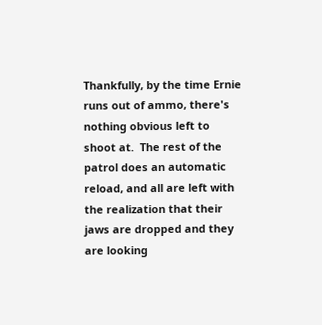Thankfully, by the time Ernie runs out of ammo, there's nothing obvious left to shoot at.  The rest of the patrol does an automatic reload, and all are left with the realization that their jaws are dropped and they are looking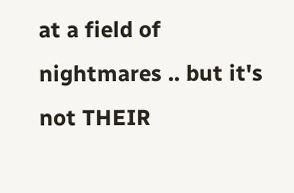at a field of nightmares .. but it's not THEIR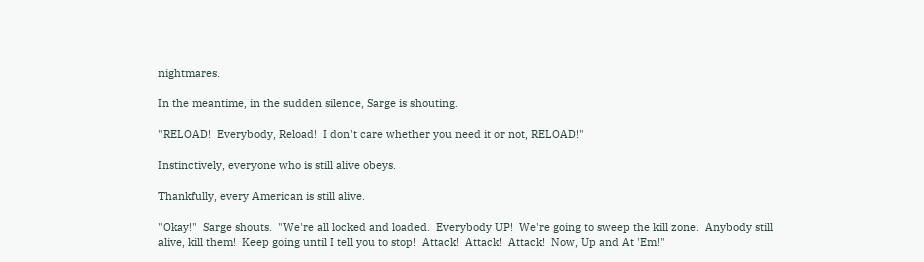nightmares.

In the meantime, in the sudden silence, Sarge is shouting.

"RELOAD!  Everybody, Reload!  I don't care whether you need it or not, RELOAD!"

Instinctively, everyone who is still alive obeys.

Thankfully, every American is still alive.

"Okay!"  Sarge shouts.  "We're all locked and loaded.  Everybody UP!  We're going to sweep the kill zone.  Anybody still alive, kill them!  Keep going until I tell you to stop!  Attack!  Attack!  Attack!  Now, Up and At 'Em!"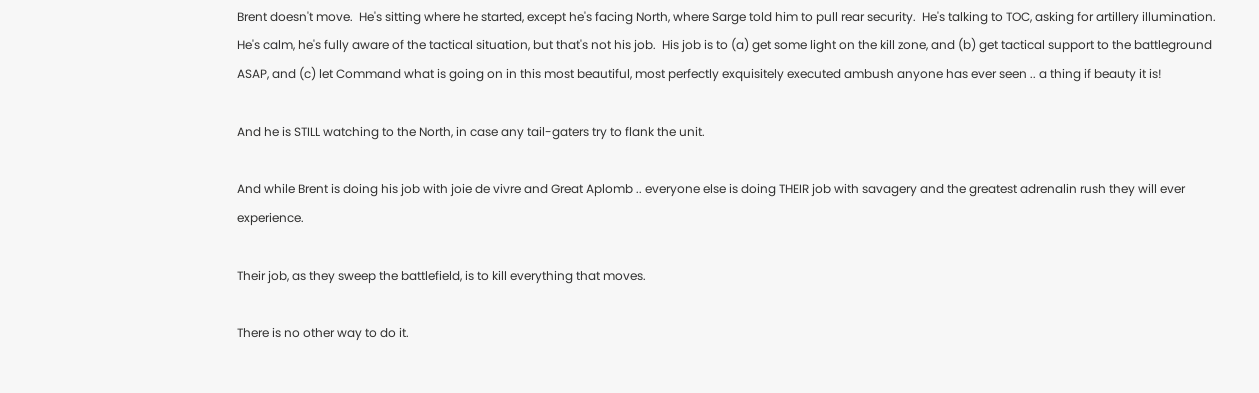Brent doesn't move.  He's sitting where he started, except he's facing North, where Sarge told him to pull rear security.  He's talking to TOC, asking for artillery illumination.  He's calm, he's fully aware of the tactical situation, but that's not his job.  His job is to (a) get some light on the kill zone, and (b) get tactical support to the battleground ASAP, and (c) let Command what is going on in this most beautiful, most perfectly exquisitely executed ambush anyone has ever seen .. a thing if beauty it is!

And he is STILL watching to the North, in case any tail-gaters try to flank the unit.

And while Brent is doing his job with joie de vivre and Great Aplomb .. everyone else is doing THEIR job with savagery and the greatest adrenalin rush they will ever experience.

Their job, as they sweep the battlefield, is to kill everything that moves.

There is no other way to do it.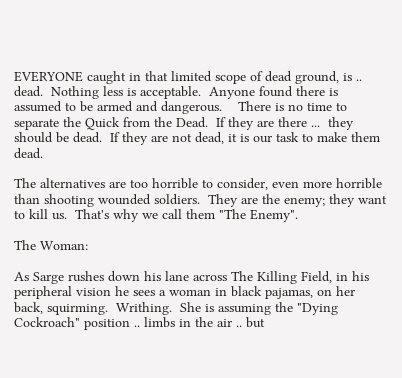EVERYONE caught in that limited scope of dead ground, is .. dead.  Nothing less is acceptable.  Anyone found there is assumed to be armed and dangerous.    There is no time to separate the Quick from the Dead.  If they are there ...  they should be dead.  If they are not dead, it is our task to make them dead.

The alternatives are too horrible to consider, even more horrible than shooting wounded soldiers.  They are the enemy; they want to kill us.  That's why we call them "The Enemy".

The Woman:

As Sarge rushes down his lane across The Killing Field, in his peripheral vision he sees a woman in black pajamas, on her back, squirming.  Writhing.  She is assuming the "Dying Cockroach" position .. limbs in the air .. but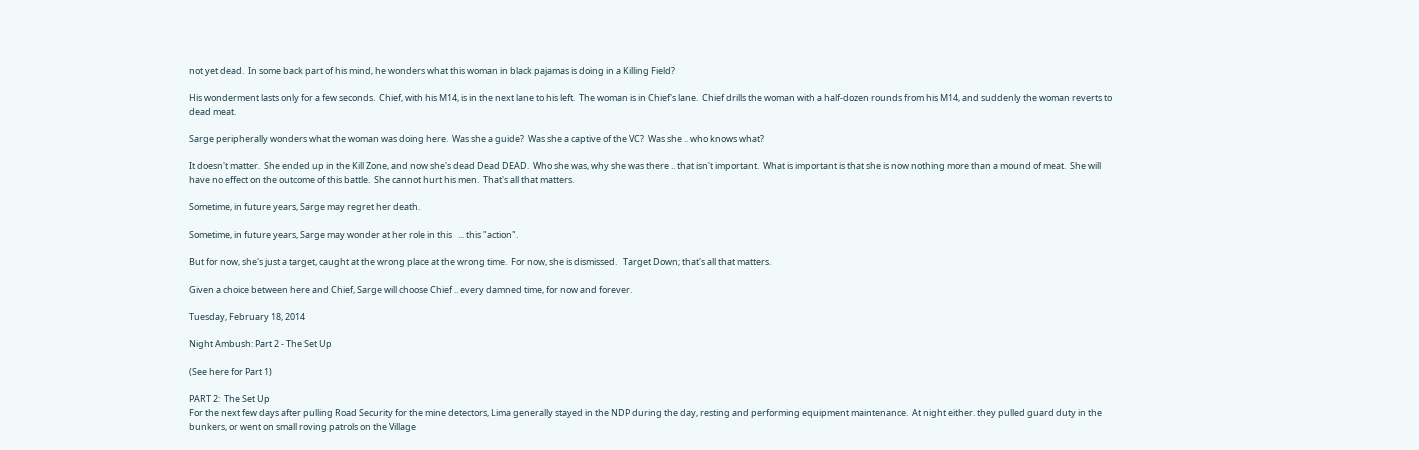not yet dead.  In some back part of his mind, he wonders what this woman in black pajamas is doing in a Killing Field?

His wonderment lasts only for a few seconds.  Chief, with his M14, is in the next lane to his left.  The woman is in Chief's lane.  Chief drills the woman with a half-dozen rounds from his M14, and suddenly the woman reverts to dead meat.

Sarge peripherally wonders what the woman was doing here.  Was she a guide?  Was she a captive of the VC?  Was she .. who knows what?

It doesn't matter.  She ended up in the Kill Zone, and now she's dead Dead DEAD.  Who she was, why she was there .. that isn't important.  What is important is that she is now nothing more than a mound of meat.  She will have no effect on the outcome of this battle.  She cannot hurt his men.  That's all that matters.

Sometime, in future years, Sarge may regret her death.

Sometime, in future years, Sarge may wonder at her role in this   ... this "action".

But for now, she's just a target, caught at the wrong place at the wrong time.  For now, she is dismissed.   Target Down; that's all that matters.

Given a choice between here and Chief, Sarge will choose Chief .. every damned time, for now and forever.

Tuesday, February 18, 2014

Night Ambush: Part 2 - The Set Up

(See here for Part 1)

PART 2:  The Set Up
For the next few days after pulling Road Security for the mine detectors, Lima generally stayed in the NDP during the day, resting and performing equipment maintenance.  At night either. they pulled guard duty in the bunkers, or went on small roving patrols on the Village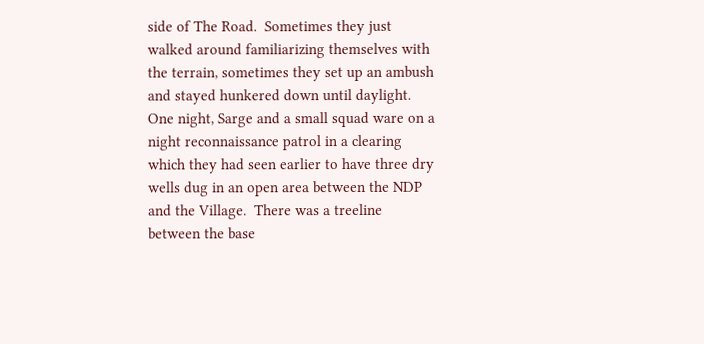side of The Road.  Sometimes they just walked around familiarizing themselves with the terrain, sometimes they set up an ambush and stayed hunkered down until daylight.
One night, Sarge and a small squad ware on a night reconnaissance patrol in a clearing which they had seen earlier to have three dry wells dug in an open area between the NDP and the Village.  There was a treeline between the base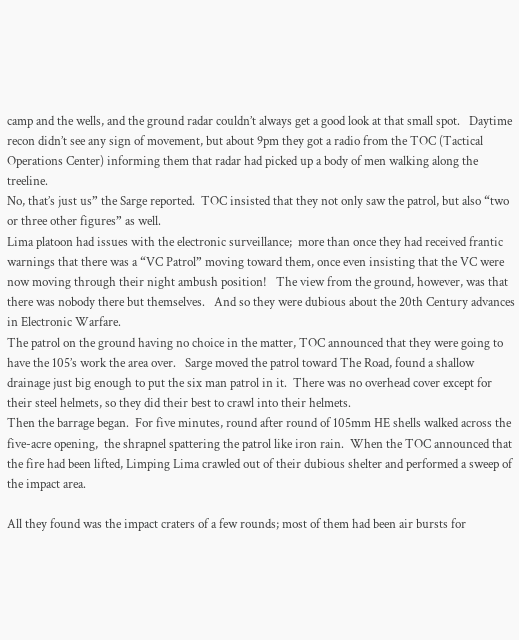camp and the wells, and the ground radar couldn’t always get a good look at that small spot.   Daytime recon didn’t see any sign of movement, but about 9pm they got a radio from the TOC (Tactical Operations Center) informing them that radar had picked up a body of men walking along the treeline.
No, that’s just us” the Sarge reported.  TOC insisted that they not only saw the patrol, but also “two or three other figures” as well.
Lima platoon had issues with the electronic surveillance;  more than once they had received frantic warnings that there was a “VC Patrol” moving toward them, once even insisting that the VC were now moving through their night ambush position!   The view from the ground, however, was that there was nobody there but themselves.   And so they were dubious about the 20th Century advances in Electronic Warfare.
The patrol on the ground having no choice in the matter, TOC announced that they were going to have the 105’s work the area over.   Sarge moved the patrol toward The Road, found a shallow drainage just big enough to put the six man patrol in it.  There was no overhead cover except for their steel helmets, so they did their best to crawl into their helmets.
Then the barrage began.  For five minutes, round after round of 105mm HE shells walked across the five-acre opening,  the shrapnel spattering the patrol like iron rain.  When the TOC announced that the fire had been lifted, Limping Lima crawled out of their dubious shelter and performed a sweep of the impact area.

All they found was the impact craters of a few rounds; most of them had been air bursts for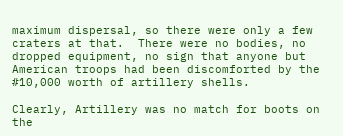maximum dispersal, so there were only a few craters at that.  There were no bodies, no dropped equipment, no sign that anyone but American troops had been discomforted by the #10,000 worth of artillery shells.

Clearly, Artillery was no match for boots on the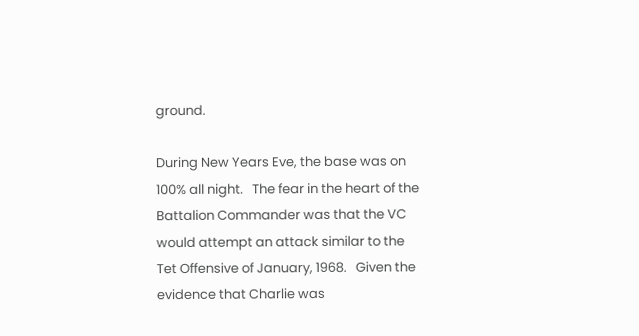ground.

During New Years Eve, the base was on 100% all night.   The fear in the heart of the Battalion Commander was that the VC would attempt an attack similar to the Tet Offensive of January, 1968.   Given the evidence that Charlie was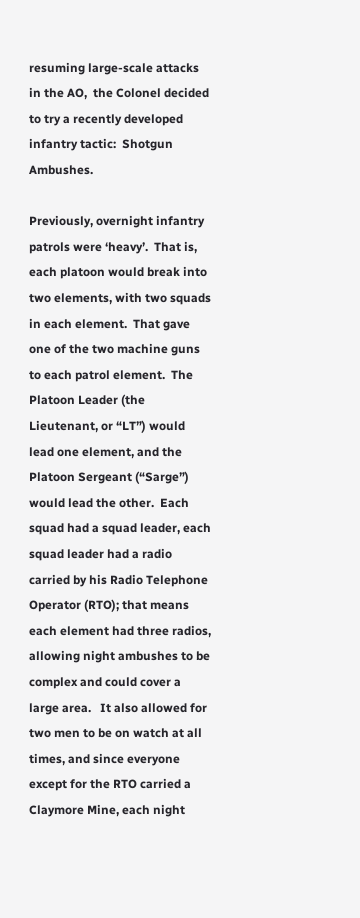resuming large-scale attacks in the AO,  the Colonel decided to try a recently developed infantry tactic:  Shotgun Ambushes.

Previously, overnight infantry patrols were ‘heavy’.  That is,  each platoon would break into two elements, with two squads in each element.  That gave one of the two machine guns to each patrol element.  The Platoon Leader (the Lieutenant, or “LT”) would lead one element, and the Platoon Sergeant (“Sarge”) would lead the other.  Each squad had a squad leader, each squad leader had a radio carried by his Radio Telephone Operator (RTO); that means each element had three radios, allowing night ambushes to be complex and could cover a large area.   It also allowed for two men to be on watch at all times, and since everyone except for the RTO carried a Claymore Mine, each night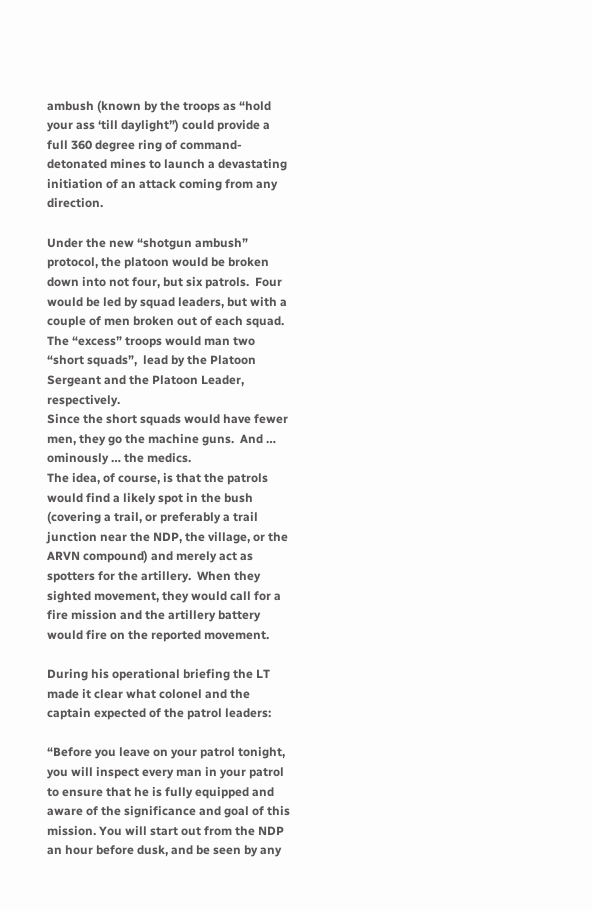ambush (known by the troops as “hold your ass ‘till daylight”) could provide a full 360 degree ring of command-detonated mines to launch a devastating initiation of an attack coming from any direction.

Under the new “shotgun ambush” protocol, the platoon would be broken down into not four, but six patrols.  Four would be led by squad leaders, but with a couple of men broken out of each squad.  The “excess” troops would man two “short squads”,  lead by the Platoon Sergeant and the Platoon Leader, respectively.
Since the short squads would have fewer men, they go the machine guns.  And … ominously … the medics.
The idea, of course, is that the patrols would find a likely spot in the bush (covering a trail, or preferably a trail junction near the NDP, the village, or the ARVN compound) and merely act as spotters for the artillery.  When they sighted movement, they would call for a fire mission and the artillery battery would fire on the reported movement.

During his operational briefing the LT made it clear what colonel and the captain expected of the patrol leaders:

“Before you leave on your patrol tonight,  you will inspect every man in your patrol to ensure that he is fully equipped and aware of the significance and goal of this mission. You will start out from the NDP an hour before dusk, and be seen by any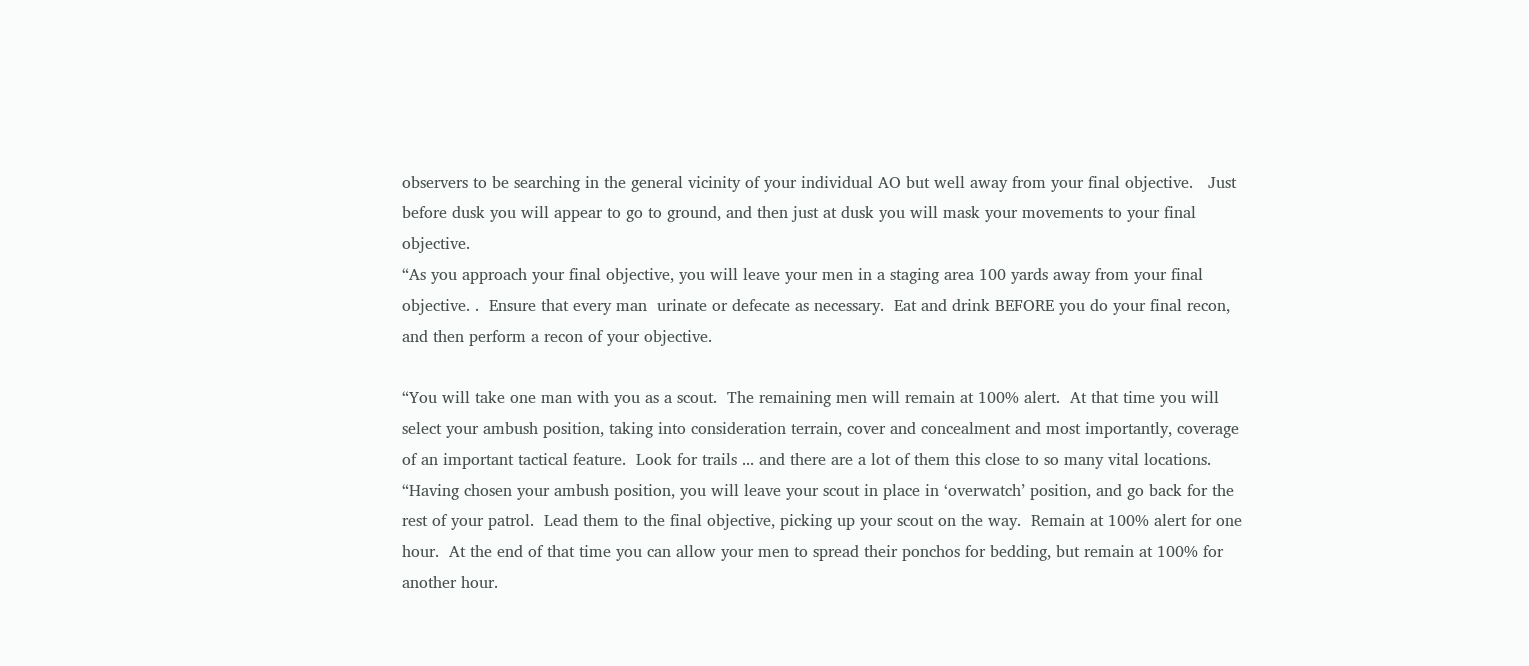observers to be searching in the general vicinity of your individual AO but well away from your final objective.   Just before dusk you will appear to go to ground, and then just at dusk you will mask your movements to your final objective.
“As you approach your final objective, you will leave your men in a staging area 100 yards away from your final objective. .  Ensure that every man  urinate or defecate as necessary.  Eat and drink BEFORE you do your final recon, and then perform a recon of your objective.

“You will take one man with you as a scout.  The remaining men will remain at 100% alert.  At that time you will select your ambush position, taking into consideration terrain, cover and concealment and most importantly, coverage of an important tactical feature.  Look for trails ... and there are a lot of them this close to so many vital locations.
“Having chosen your ambush position, you will leave your scout in place in ‘overwatch’ position, and go back for the rest of your patrol.  Lead them to the final objective, picking up your scout on the way.  Remain at 100% alert for one hour.  At the end of that time you can allow your men to spread their ponchos for bedding, but remain at 100% for another hour.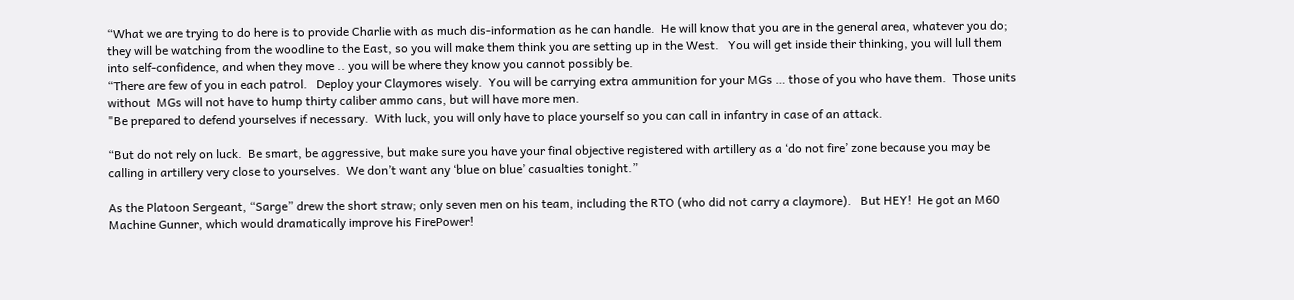“What we are trying to do here is to provide Charlie with as much dis-information as he can handle.  He will know that you are in the general area, whatever you do; they will be watching from the woodline to the East, so you will make them think you are setting up in the West.   You will get inside their thinking, you will lull them into self-confidence, and when they move .. you will be where they know you cannot possibly be.
“There are few of you in each patrol.   Deploy your Claymores wisely.  You will be carrying extra ammunition for your MGs … those of you who have them.  Those units without  MGs will not have to hump thirty caliber ammo cans, but will have more men.
"Be prepared to defend yourselves if necessary.  With luck, you will only have to place yourself so you can call in infantry in case of an attack.

“But do not rely on luck.  Be smart, be aggressive, but make sure you have your final objective registered with artillery as a ‘do not fire’ zone because you may be calling in artillery very close to yourselves.  We don’t want any ‘blue on blue’ casualties tonight.”

As the Platoon Sergeant, “Sarge” drew the short straw; only seven men on his team, including the RTO (who did not carry a claymore).   But HEY!  He got an M60 Machine Gunner, which would dramatically improve his FirePower!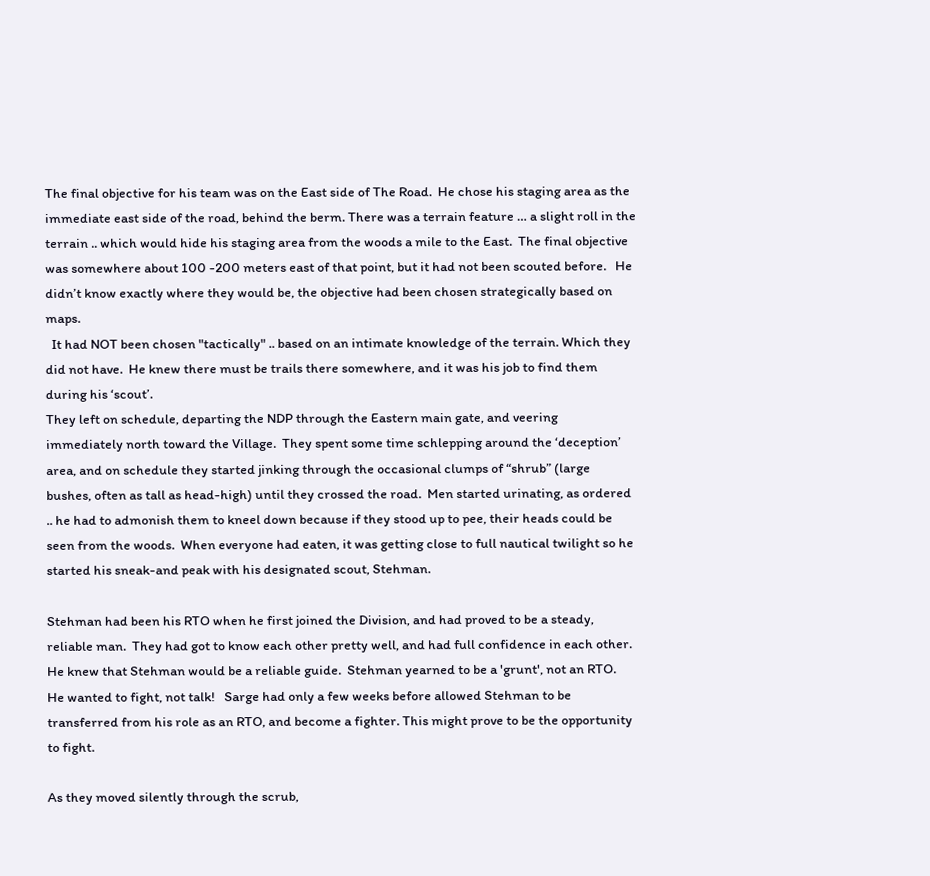The final objective for his team was on the East side of The Road.  He chose his staging area as the immediate east side of the road, behind the berm. There was a terrain feature … a slight roll in the terrain .. which would hide his staging area from the woods a mile to the East.  The final objective was somewhere about 100 -200 meters east of that point, but it had not been scouted before.   He didn’t know exactly where they would be, the objective had been chosen strategically based on maps.
  It had NOT been chosen "tactically" .. based on an intimate knowledge of the terrain. Which they did not have.  He knew there must be trails there somewhere, and it was his job to find them during his ‘scout’.
They left on schedule, departing the NDP through the Eastern main gate, and veering immediately north toward the Village.  They spent some time schlepping around the ‘deception’ area, and on schedule they started jinking through the occasional clumps of “shrub” (large bushes, often as tall as head-high) until they crossed the road.  Men started urinating, as ordered .. he had to admonish them to kneel down because if they stood up to pee, their heads could be seen from the woods.  When everyone had eaten, it was getting close to full nautical twilight so he started his sneak-and peak with his designated scout, Stehman.

Stehman had been his RTO when he first joined the Division, and had proved to be a steady, reliable man.  They had got to know each other pretty well, and had full confidence in each other.   He knew that Stehman would be a reliable guide.  Stehman yearned to be a 'grunt', not an RTO.  He wanted to fight, not talk!   Sarge had only a few weeks before allowed Stehman to be transferred from his role as an RTO, and become a fighter. This might prove to be the opportunity to fight.

As they moved silently through the scrub,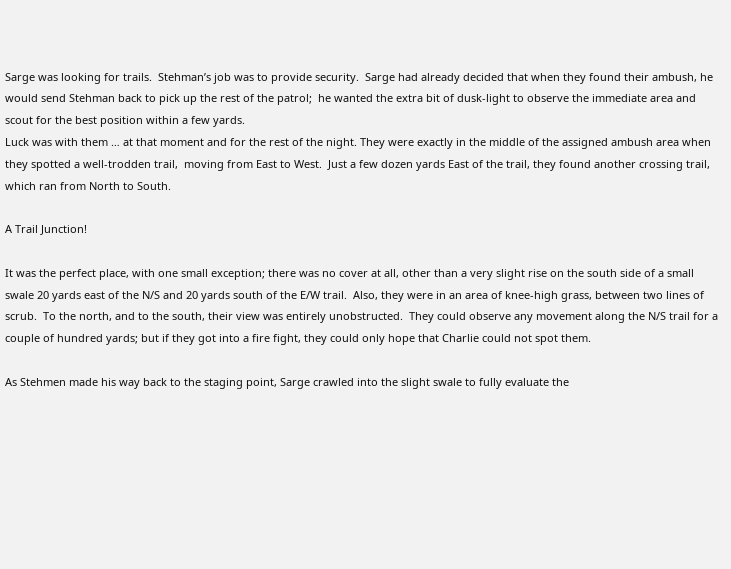Sarge was looking for trails.  Stehman’s job was to provide security.  Sarge had already decided that when they found their ambush, he would send Stehman back to pick up the rest of the patrol;  he wanted the extra bit of dusk-light to observe the immediate area and scout for the best position within a few yards.
Luck was with them … at that moment and for the rest of the night. They were exactly in the middle of the assigned ambush area when they spotted a well-trodden trail,  moving from East to West.  Just a few dozen yards East of the trail, they found another crossing trail, which ran from North to South.

A Trail Junction!

It was the perfect place, with one small exception; there was no cover at all, other than a very slight rise on the south side of a small swale 20 yards east of the N/S and 20 yards south of the E/W trail.  Also, they were in an area of knee-high grass, between two lines of scrub.  To the north, and to the south, their view was entirely unobstructed.  They could observe any movement along the N/S trail for a couple of hundred yards; but if they got into a fire fight, they could only hope that Charlie could not spot them.

As Stehmen made his way back to the staging point, Sarge crawled into the slight swale to fully evaluate the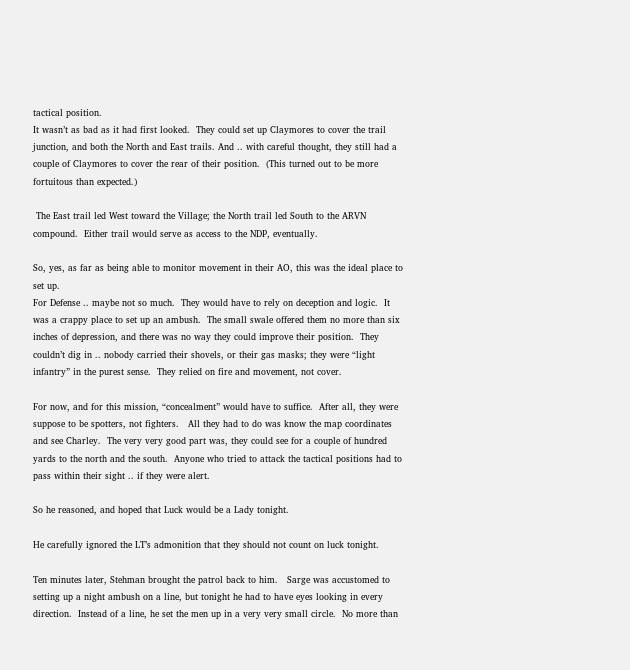tactical position.
It wasn’t as bad as it had first looked.  They could set up Claymores to cover the trail junction, and both the North and East trails. And .. with careful thought, they still had a couple of Claymores to cover the rear of their position.  (This turned out to be more fortuitous than expected.)

 The East trail led West toward the Village; the North trail led South to the ARVN compound.  Either trail would serve as access to the NDP, eventually.

So, yes, as far as being able to monitor movement in their AO, this was the ideal place to set up.
For Defense .. maybe not so much.  They would have to rely on deception and logic.  It was a crappy place to set up an ambush.  The small swale offered them no more than six inches of depression, and there was no way they could improve their position.  They  couldn’t dig in .. nobody carried their shovels, or their gas masks; they were “light infantry” in the purest sense.  They relied on fire and movement, not cover.

For now, and for this mission, “concealment” would have to suffice.  After all, they were suppose to be spotters, not fighters.   All they had to do was know the map coordinates and see Charley.  The very very good part was, they could see for a couple of hundred yards to the north and the south.  Anyone who tried to attack the tactical positions had to pass within their sight .. if they were alert.

So he reasoned, and hoped that Luck would be a Lady tonight.

He carefully ignored the LT’s admonition that they should not count on luck tonight.

Ten minutes later, Stehman brought the patrol back to him.   Sarge was accustomed to setting up a night ambush on a line, but tonight he had to have eyes looking in every direction.  Instead of a line, he set the men up in a very very small circle.  No more than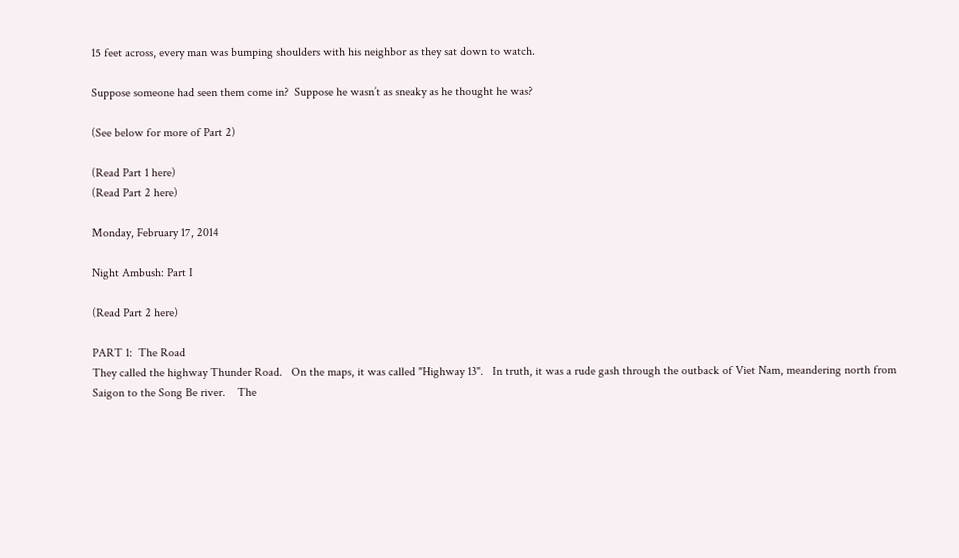15 feet across, every man was bumping shoulders with his neighbor as they sat down to watch.

Suppose someone had seen them come in?  Suppose he wasn’t as sneaky as he thought he was?

(See below for more of Part 2)

(Read Part 1 here)
(Read Part 2 here)

Monday, February 17, 2014

Night Ambush: Part I

(Read Part 2 here)

PART 1:  The Road
They called the highway Thunder Road.   On the maps, it was called "Highway 13".   In truth, it was a rude gash through the outback of Viet Nam, meandering north from Saigon to the Song Be river.    The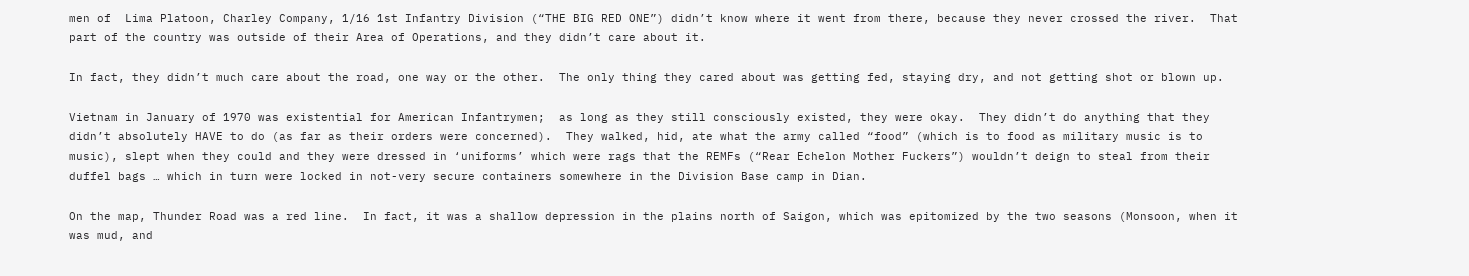men of  Lima Platoon, Charley Company, 1/16 1st Infantry Division (“THE BIG RED ONE”) didn’t know where it went from there, because they never crossed the river.  That part of the country was outside of their Area of Operations, and they didn’t care about it.

In fact, they didn’t much care about the road, one way or the other.  The only thing they cared about was getting fed, staying dry, and not getting shot or blown up.

Vietnam in January of 1970 was existential for American Infantrymen;  as long as they still consciously existed, they were okay.  They didn’t do anything that they didn’t absolutely HAVE to do (as far as their orders were concerned).  They walked, hid, ate what the army called “food” (which is to food as military music is to music), slept when they could and they were dressed in ‘uniforms’ which were rags that the REMFs (“Rear Echelon Mother Fuckers”) wouldn’t deign to steal from their duffel bags … which in turn were locked in not-very secure containers somewhere in the Division Base camp in Dian.

On the map, Thunder Road was a red line.  In fact, it was a shallow depression in the plains north of Saigon, which was epitomized by the two seasons (Monsoon, when it was mud, and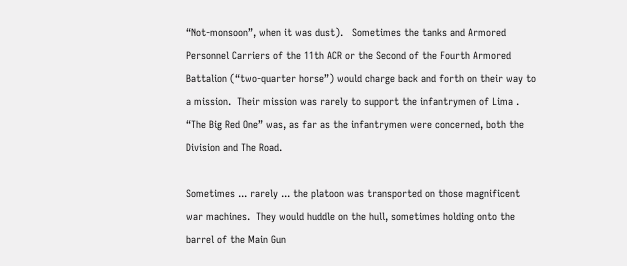“Not-monsoon”, when it was dust).   Sometimes the tanks and Armored Personnel Carriers of the 11th ACR or the Second of the Fourth Armored Battalion (“two-quarter horse”) would charge back and forth on their way to a mission.  Their mission was rarely to support the infantrymen of Lima .  “The Big Red One” was, as far as the infantrymen were concerned, both the Division and The Road.

Sometimes ... rarely ... the platoon was transported on those magnificent war machines.  They would huddle on the hull, sometimes holding onto the barrel of the Main Gun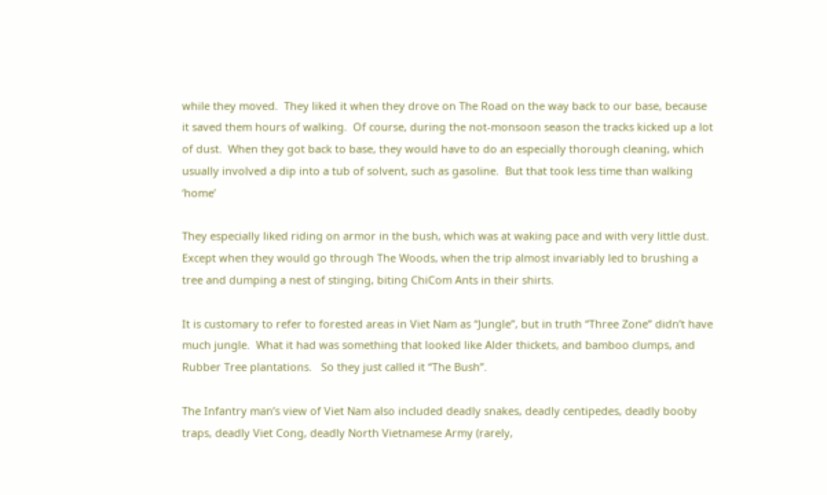while they moved.  They liked it when they drove on The Road on the way back to our base, because it saved them hours of walking.  Of course, during the not-monsoon season the tracks kicked up a lot of dust.  When they got back to base, they would have to do an especially thorough cleaning, which usually involved a dip into a tub of solvent, such as gasoline.  But that took less time than walking ‘home’

They especially liked riding on armor in the bush, which was at waking pace and with very little dust. Except when they would go through The Woods, when the trip almost invariably led to brushing a tree and dumping a nest of stinging, biting ChiCom Ants in their shirts.

It is customary to refer to forested areas in Viet Nam as “Jungle”, but in truth “Three Zone” didn’t have much jungle.  What it had was something that looked like Alder thickets, and bamboo clumps, and Rubber Tree plantations.   So they just called it “The Bush”.

The Infantry man’s view of Viet Nam also included deadly snakes, deadly centipedes, deadly booby traps, deadly Viet Cong, deadly North Vietnamese Army (rarely,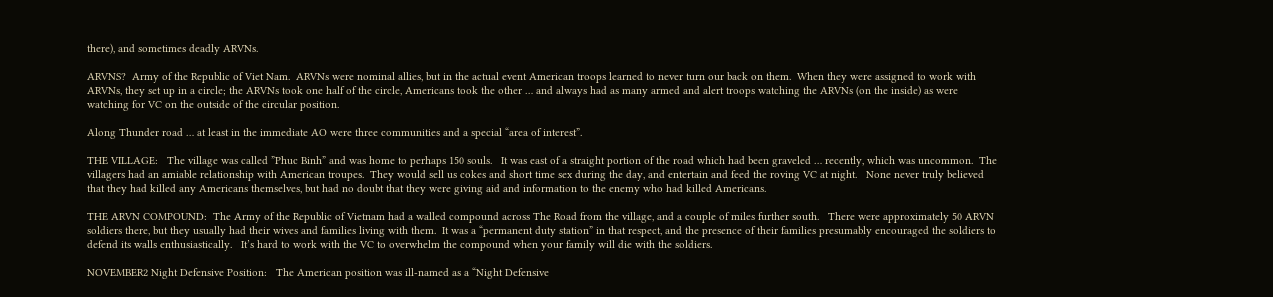there), and sometimes deadly ARVNs.

ARVNS?  Army of the Republic of Viet Nam.  ARVNs were nominal allies, but in the actual event American troops learned to never turn our back on them.  When they were assigned to work with ARVNs, they set up in a circle; the ARVNs took one half of the circle, Americans took the other … and always had as many armed and alert troops watching the ARVNs (on the inside) as were watching for VC on the outside of the circular position.

Along Thunder road … at least in the immediate AO were three communities and a special “area of interest”.

THE VILLAGE:   The village was called ”Phuc Binh” and was home to perhaps 150 souls.   It was east of a straight portion of the road which had been graveled … recently, which was uncommon.  The villagers had an amiable relationship with American troupes.  They would sell us cokes and short time sex during the day, and entertain and feed the roving VC at night.   None never truly believed that they had killed any Americans themselves, but had no doubt that they were giving aid and information to the enemy who had killed Americans.

THE ARVN COMPOUND:  The Army of the Republic of Vietnam had a walled compound across The Road from the village, and a couple of miles further south.   There were approximately 50 ARVN soldiers there, but they usually had their wives and families living with them.  It was a “permanent duty station” in that respect, and the presence of their families presumably encouraged the soldiers to defend its walls enthusiastically.   It’s hard to work with the VC to overwhelm the compound when your family will die with the soldiers.

NOVEMBER2 Night Defensive Position:   The American position was ill-named as a “Night Defensive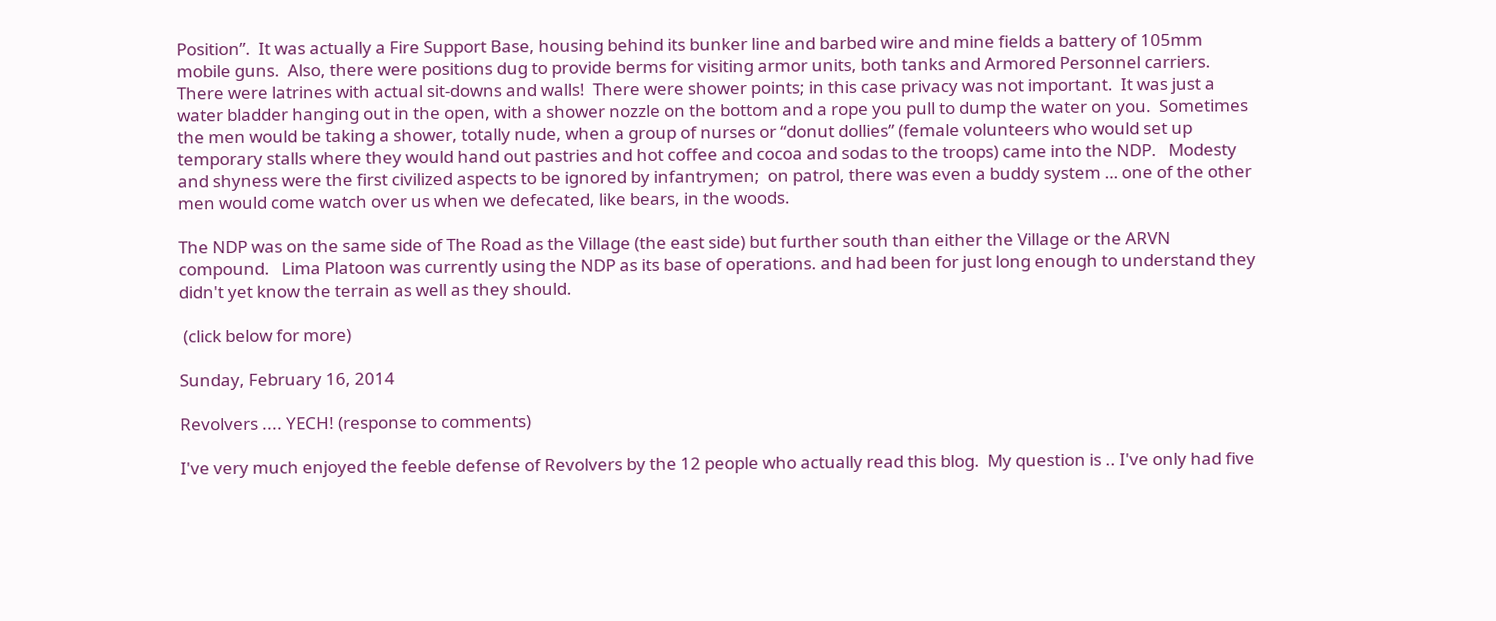Position”.  It was actually a Fire Support Base, housing behind its bunker line and barbed wire and mine fields a battery of 105mm mobile guns.  Also, there were positions dug to provide berms for visiting armor units, both tanks and Armored Personnel carriers.    There were latrines with actual sit-downs and walls!  There were shower points; in this case privacy was not important.  It was just a water bladder hanging out in the open, with a shower nozzle on the bottom and a rope you pull to dump the water on you.  Sometimes the men would be taking a shower, totally nude, when a group of nurses or “donut dollies” (female volunteers who would set up temporary stalls where they would hand out pastries and hot coffee and cocoa and sodas to the troops) came into the NDP.   Modesty and shyness were the first civilized aspects to be ignored by infantrymen;  on patrol, there was even a buddy system … one of the other men would come watch over us when we defecated, like bears, in the woods.

The NDP was on the same side of The Road as the Village (the east side) but further south than either the Village or the ARVN compound.   Lima Platoon was currently using the NDP as its base of operations. and had been for just long enough to understand they didn't yet know the terrain as well as they should.

 (click below for more)

Sunday, February 16, 2014

Revolvers .... YECH! (response to comments)

I've very much enjoyed the feeble defense of Revolvers by the 12 people who actually read this blog.  My question is .. I've only had five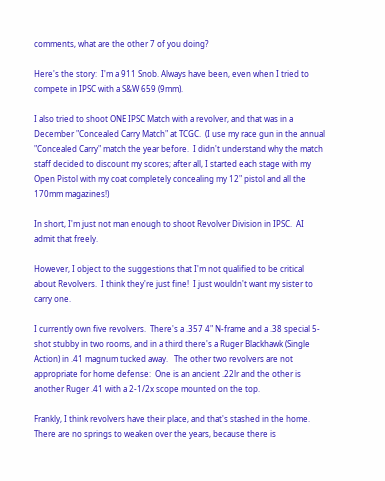comments, what are the other 7 of you doing?

Here's the story:  I'm a 911 Snob. Always have been, even when I tried to compete in IPSC with a S&W 659 (9mm).

I also tried to shoot ONE IPSC Match with a revolver, and that was in a December "Concealed Carry Match" at TCGC.  (I use my race gun in the annual "Concealed Carry" match the year before.  I didn't understand why the match staff decided to discount my scores; after all, I started each stage with my Open Pistol with my coat completely concealing my 12" pistol and all the 170mm magazines!)

In short, I'm just not man enough to shoot Revolver Division in IPSC.  AI admit that freely.

However, I object to the suggestions that I'm not qualified to be critical about Revolvers.  I think they're just fine!  I just wouldn't want my sister to carry one.

I currently own five revolvers.  There's a .357 4" N-frame and a .38 special 5-shot stubby in two rooms, and in a third there's a Ruger Blackhawk (Single Action) in .41 magnum tucked away.   The other two revolvers are not appropriate for home defense:  One is an ancient .22lr and the other is another Ruger .41 with a 2-1/2x scope mounted on the top.

Frankly, I think revolvers have their place, and that's stashed in the home.  There are no springs to weaken over the years, because there is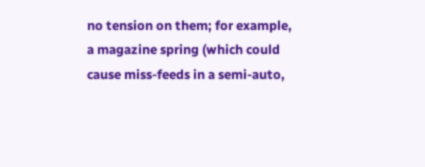no tension on them; for example, a magazine spring (which could cause miss-feeds in a semi-auto,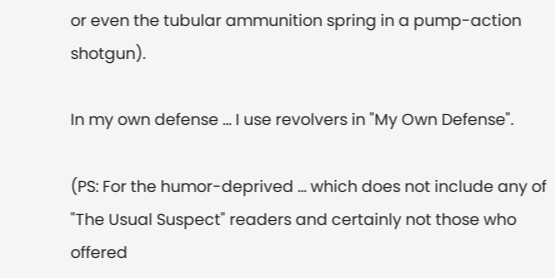or even the tubular ammunition spring in a pump-action shotgun).

In my own defense ... I use revolvers in "My Own Defense".

(PS: For the humor-deprived ... which does not include any of "The Usual Suspect" readers and certainly not those who offered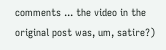comments ... the video in the original post was, um, satire?)